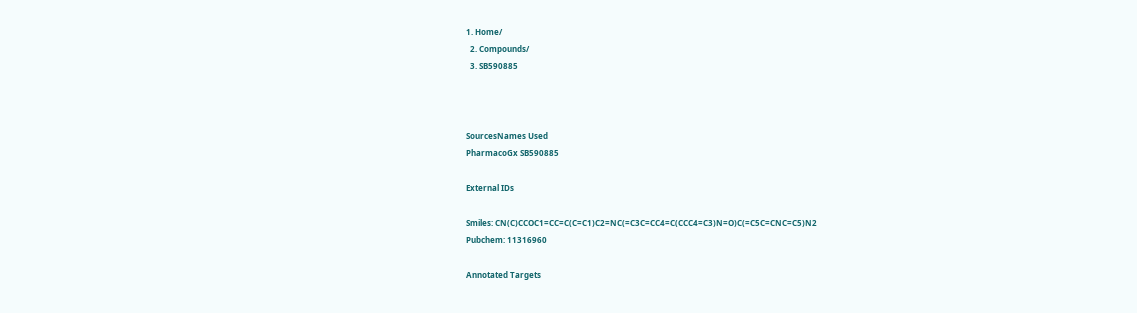1. Home/
  2. Compounds/
  3. SB590885



SourcesNames Used
PharmacoGx SB590885

External IDs

Smiles: CN(C)CCOC1=CC=C(C=C1)C2=NC(=C3C=CC4=C(CCC4=C3)N=O)C(=C5C=CNC=C5)N2
Pubchem: 11316960

Annotated Targets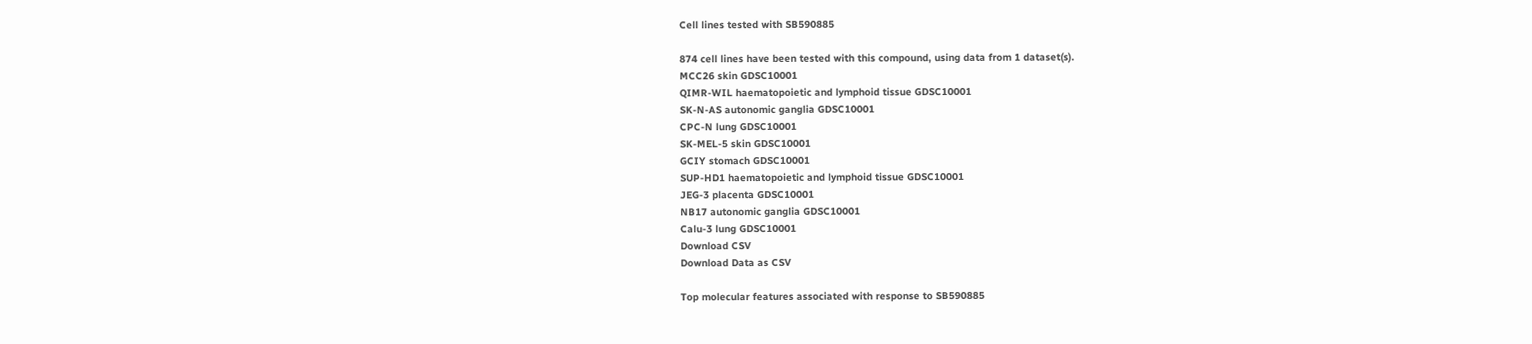Cell lines tested with SB590885

874 cell lines have been tested with this compound, using data from 1 dataset(s).
MCC26 skin GDSC10001
QIMR-WIL haematopoietic and lymphoid tissue GDSC10001
SK-N-AS autonomic ganglia GDSC10001
CPC-N lung GDSC10001
SK-MEL-5 skin GDSC10001
GCIY stomach GDSC10001
SUP-HD1 haematopoietic and lymphoid tissue GDSC10001
JEG-3 placenta GDSC10001
NB17 autonomic ganglia GDSC10001
Calu-3 lung GDSC10001
Download CSV
Download Data as CSV

Top molecular features associated with response to SB590885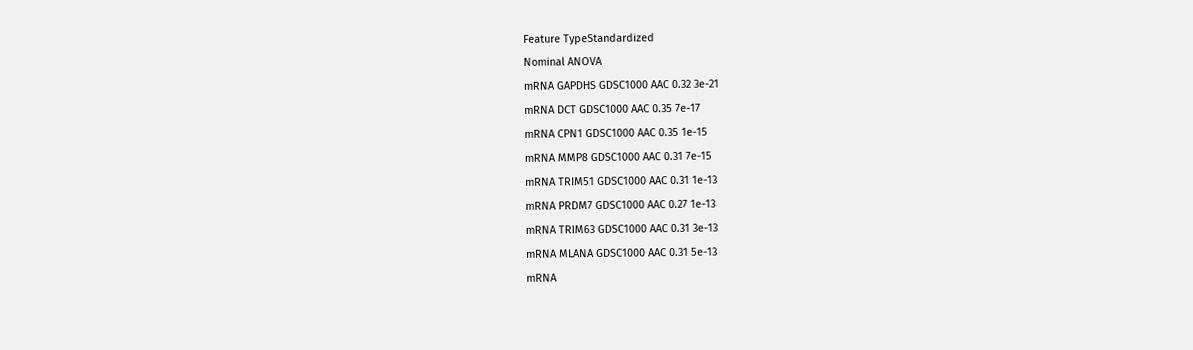Feature TypeStandardized
Nominal ANOVA
mRNA GAPDHS GDSC1000 AAC 0.32 3e-21
mRNA DCT GDSC1000 AAC 0.35 7e-17
mRNA CPN1 GDSC1000 AAC 0.35 1e-15
mRNA MMP8 GDSC1000 AAC 0.31 7e-15
mRNA TRIM51 GDSC1000 AAC 0.31 1e-13
mRNA PRDM7 GDSC1000 AAC 0.27 1e-13
mRNA TRIM63 GDSC1000 AAC 0.31 3e-13
mRNA MLANA GDSC1000 AAC 0.31 5e-13
mRNA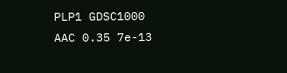PLP1 GDSC1000 AAC 0.35 7e-13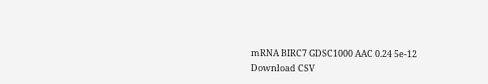mRNA BIRC7 GDSC1000 AAC 0.24 5e-12
Download CSV